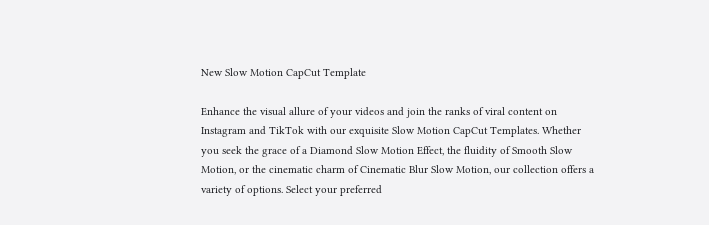New Slow Motion CapCut Template

Enhance the visual allure of your videos and join the ranks of viral content on Instagram and TikTok with our exquisite Slow Motion CapCut Templates. Whether you seek the grace of a Diamond Slow Motion Effect, the fluidity of Smooth Slow Motion, or the cinematic charm of Cinematic Blur Slow Motion, our collection offers a variety of options. Select your preferred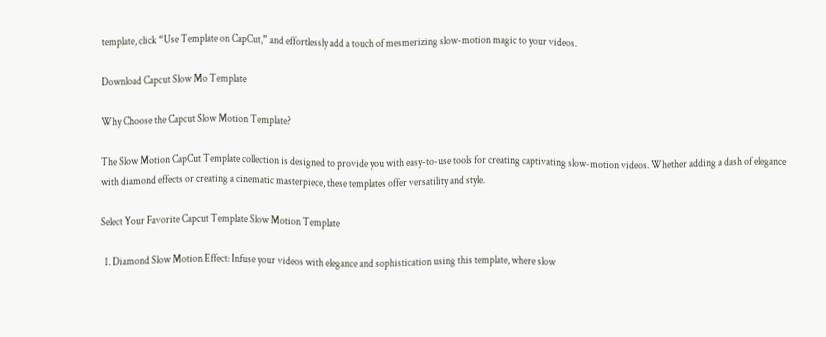template, click “Use Template on CapCut,” and effortlessly add a touch of mesmerizing slow-motion magic to your videos.

Download Capcut Slow Mo Template

Why Choose the Capcut Slow Motion Template?

The Slow Motion CapCut Template collection is designed to provide you with easy-to-use tools for creating captivating slow-motion videos. Whether adding a dash of elegance with diamond effects or creating a cinematic masterpiece, these templates offer versatility and style.

Select Your Favorite Capcut Template Slow Motion Template

  1. Diamond Slow Motion Effect: Infuse your videos with elegance and sophistication using this template, where slow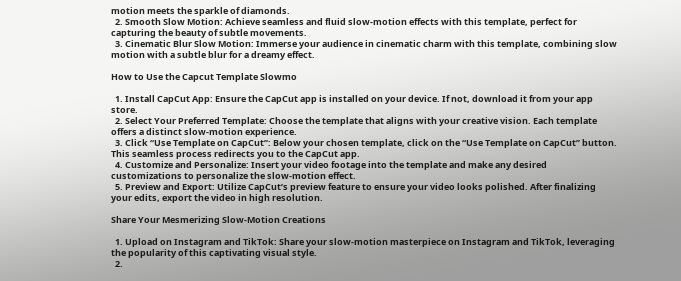motion meets the sparkle of diamonds.
  2. Smooth Slow Motion: Achieve seamless and fluid slow-motion effects with this template, perfect for capturing the beauty of subtle movements.
  3. Cinematic Blur Slow Motion: Immerse your audience in cinematic charm with this template, combining slow motion with a subtle blur for a dreamy effect.

How to Use the Capcut Template Slowmo

  1. Install CapCut App: Ensure the CapCut app is installed on your device. If not, download it from your app store.
  2. Select Your Preferred Template: Choose the template that aligns with your creative vision. Each template offers a distinct slow-motion experience.
  3. Click “Use Template on CapCut”: Below your chosen template, click on the “Use Template on CapCut” button. This seamless process redirects you to the CapCut app.
  4. Customize and Personalize: Insert your video footage into the template and make any desired customizations to personalize the slow-motion effect.
  5. Preview and Export: Utilize CapCut’s preview feature to ensure your video looks polished. After finalizing your edits, export the video in high resolution.

Share Your Mesmerizing Slow-Motion Creations

  1. Upload on Instagram and TikTok: Share your slow-motion masterpiece on Instagram and TikTok, leveraging the popularity of this captivating visual style.
  2.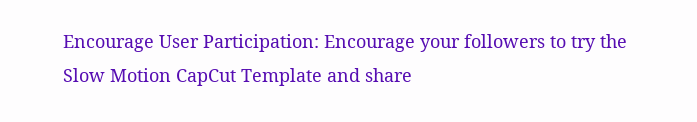Encourage User Participation: Encourage your followers to try the Slow Motion CapCut Template and share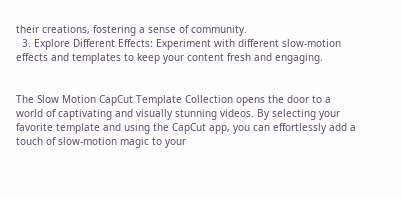their creations, fostering a sense of community.
  3. Explore Different Effects: Experiment with different slow-motion effects and templates to keep your content fresh and engaging.


The Slow Motion CapCut Template Collection opens the door to a world of captivating and visually stunning videos. By selecting your favorite template and using the CapCut app, you can effortlessly add a touch of slow-motion magic to your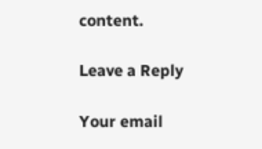content.

Leave a Reply

Your email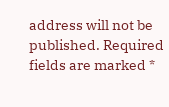address will not be published. Required fields are marked *